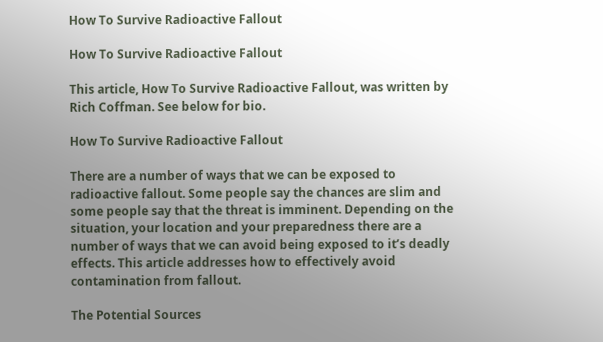How To Survive Radioactive Fallout

How To Survive Radioactive Fallout

This article, How To Survive Radioactive Fallout, was written by Rich Coffman. See below for bio.

How To Survive Radioactive Fallout

There are a number of ways that we can be exposed to radioactive fallout. Some people say the chances are slim and some people say that the threat is imminent. Depending on the situation, your location and your preparedness there are a number of ways that we can avoid being exposed to it’s deadly effects. This article addresses how to effectively avoid contamination from fallout.

The Potential Sources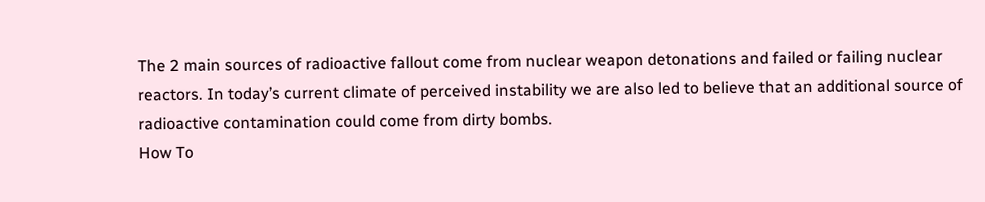The 2 main sources of radioactive fallout come from nuclear weapon detonations and failed or failing nuclear reactors. In today’s current climate of perceived instability we are also led to believe that an additional source of radioactive contamination could come from dirty bombs.
How To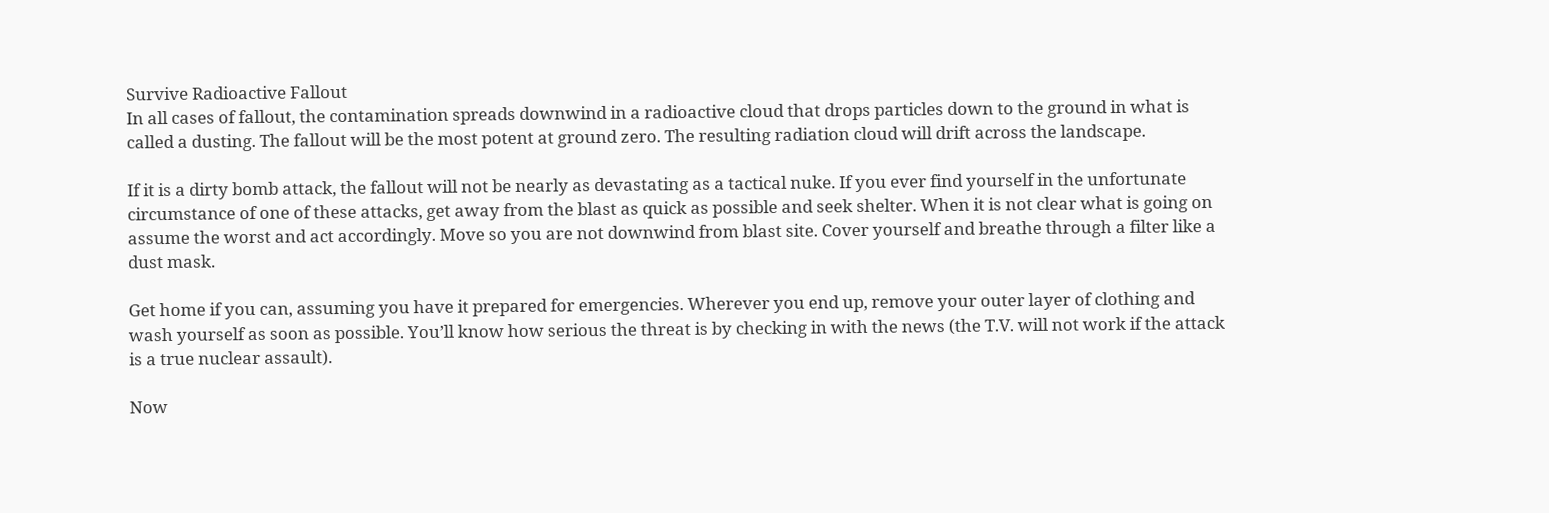Survive Radioactive Fallout
In all cases of fallout, the contamination spreads downwind in a radioactive cloud that drops particles down to the ground in what is called a dusting. The fallout will be the most potent at ground zero. The resulting radiation cloud will drift across the landscape.

If it is a dirty bomb attack, the fallout will not be nearly as devastating as a tactical nuke. If you ever find yourself in the unfortunate circumstance of one of these attacks, get away from the blast as quick as possible and seek shelter. When it is not clear what is going on assume the worst and act accordingly. Move so you are not downwind from blast site. Cover yourself and breathe through a filter like a dust mask.

Get home if you can, assuming you have it prepared for emergencies. Wherever you end up, remove your outer layer of clothing and wash yourself as soon as possible. You’ll know how serious the threat is by checking in with the news (the T.V. will not work if the attack is a true nuclear assault).

Now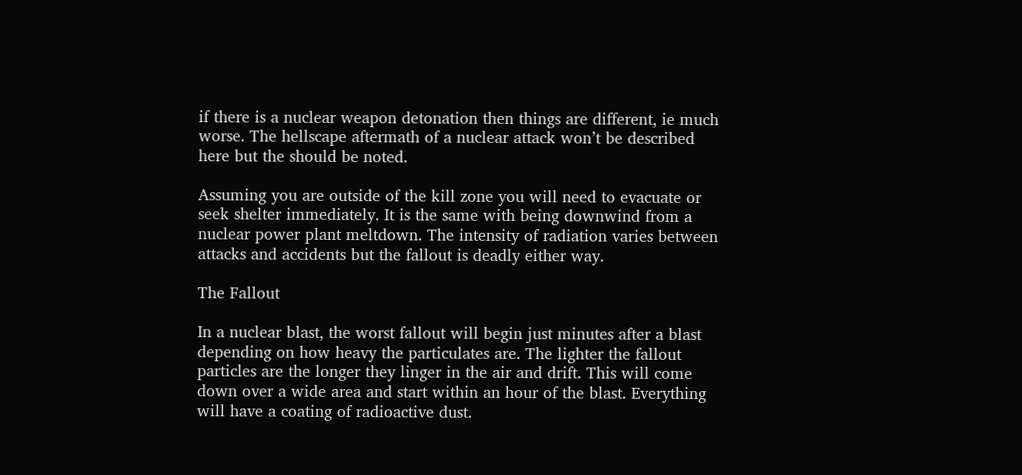if there is a nuclear weapon detonation then things are different, ie much worse. The hellscape aftermath of a nuclear attack won’t be described here but the should be noted.

Assuming you are outside of the kill zone you will need to evacuate or seek shelter immediately. It is the same with being downwind from a nuclear power plant meltdown. The intensity of radiation varies between attacks and accidents but the fallout is deadly either way.

The Fallout

In a nuclear blast, the worst fallout will begin just minutes after a blast depending on how heavy the particulates are. The lighter the fallout particles are the longer they linger in the air and drift. This will come down over a wide area and start within an hour of the blast. Everything will have a coating of radioactive dust.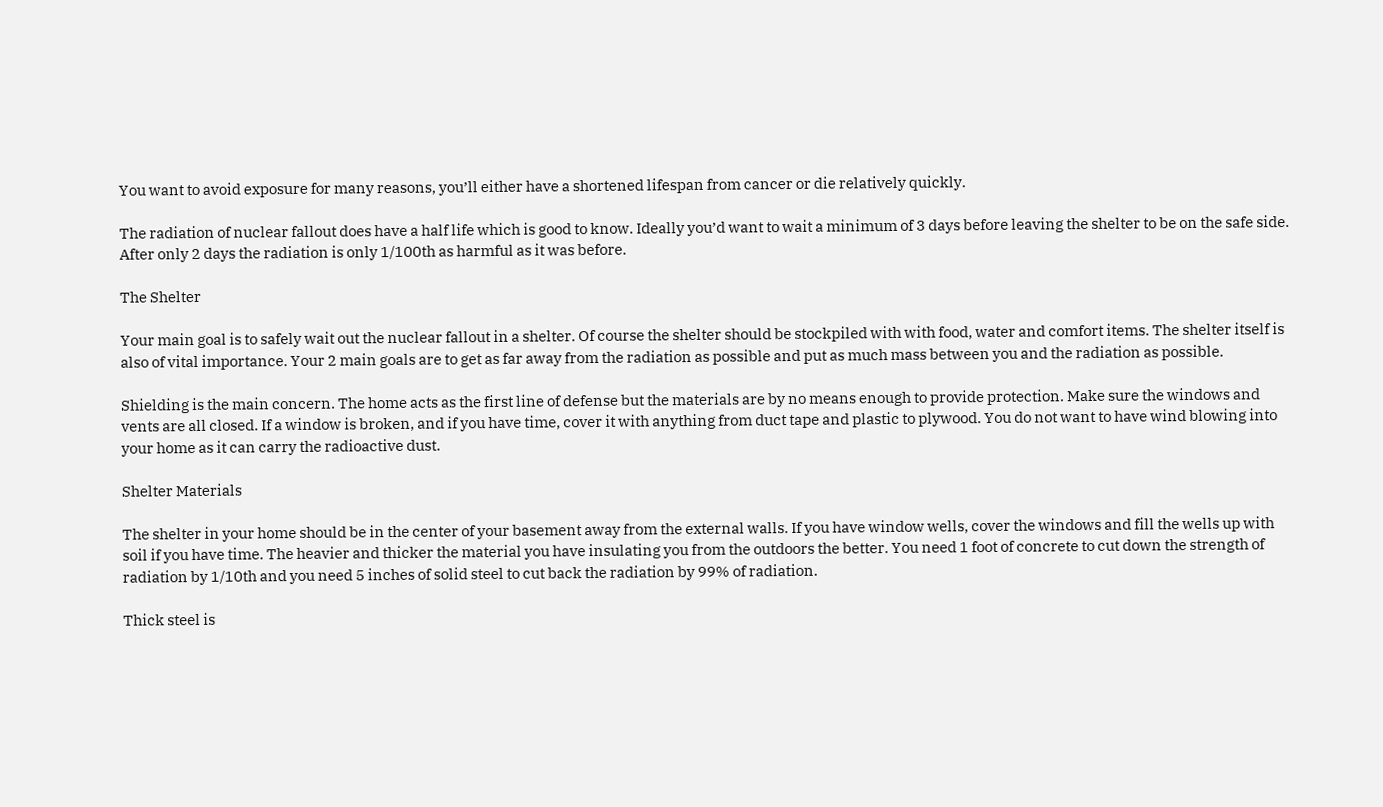You want to avoid exposure for many reasons, you’ll either have a shortened lifespan from cancer or die relatively quickly.

The radiation of nuclear fallout does have a half life which is good to know. Ideally you’d want to wait a minimum of 3 days before leaving the shelter to be on the safe side. After only 2 days the radiation is only 1/100th as harmful as it was before.

The Shelter

Your main goal is to safely wait out the nuclear fallout in a shelter. Of course the shelter should be stockpiled with with food, water and comfort items. The shelter itself is also of vital importance. Your 2 main goals are to get as far away from the radiation as possible and put as much mass between you and the radiation as possible.

Shielding is the main concern. The home acts as the first line of defense but the materials are by no means enough to provide protection. Make sure the windows and vents are all closed. If a window is broken, and if you have time, cover it with anything from duct tape and plastic to plywood. You do not want to have wind blowing into your home as it can carry the radioactive dust.

Shelter Materials

The shelter in your home should be in the center of your basement away from the external walls. If you have window wells, cover the windows and fill the wells up with soil if you have time. The heavier and thicker the material you have insulating you from the outdoors the better. You need 1 foot of concrete to cut down the strength of radiation by 1/10th and you need 5 inches of solid steel to cut back the radiation by 99% of radiation.

Thick steel is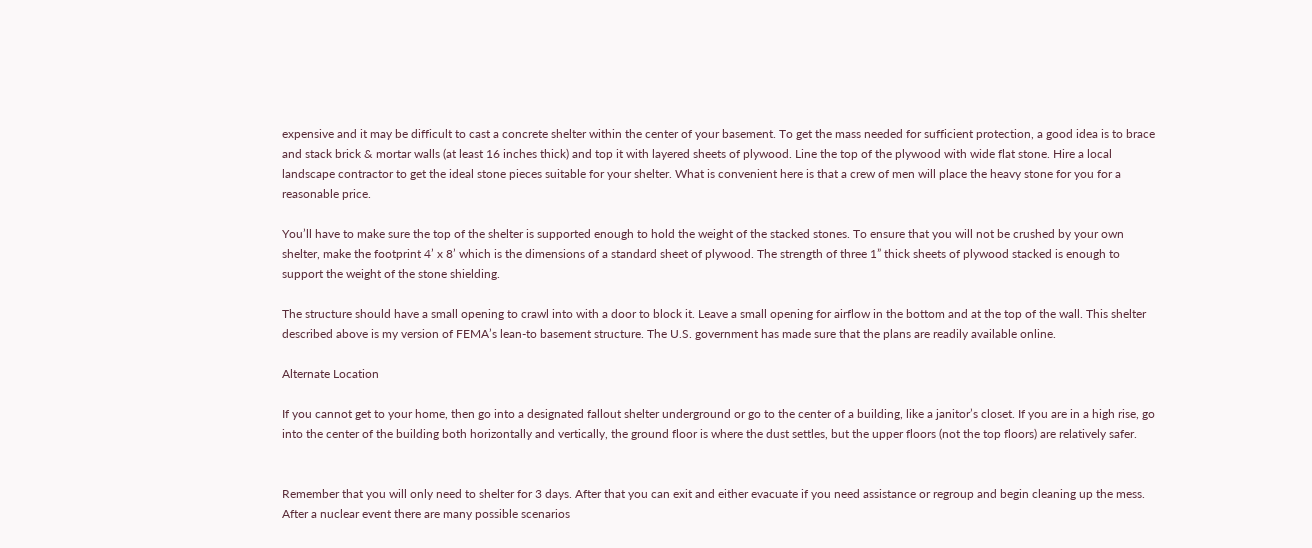expensive and it may be difficult to cast a concrete shelter within the center of your basement. To get the mass needed for sufficient protection, a good idea is to brace and stack brick & mortar walls (at least 16 inches thick) and top it with layered sheets of plywood. Line the top of the plywood with wide flat stone. Hire a local landscape contractor to get the ideal stone pieces suitable for your shelter. What is convenient here is that a crew of men will place the heavy stone for you for a reasonable price.

You’ll have to make sure the top of the shelter is supported enough to hold the weight of the stacked stones. To ensure that you will not be crushed by your own shelter, make the footprint 4’ x 8’ which is the dimensions of a standard sheet of plywood. The strength of three 1” thick sheets of plywood stacked is enough to support the weight of the stone shielding.

The structure should have a small opening to crawl into with a door to block it. Leave a small opening for airflow in the bottom and at the top of the wall. This shelter described above is my version of FEMA’s lean-to basement structure. The U.S. government has made sure that the plans are readily available online.

Alternate Location

If you cannot get to your home, then go into a designated fallout shelter underground or go to the center of a building, like a janitor’s closet. If you are in a high rise, go into the center of the building both horizontally and vertically, the ground floor is where the dust settles, but the upper floors (not the top floors) are relatively safer.


Remember that you will only need to shelter for 3 days. After that you can exit and either evacuate if you need assistance or regroup and begin cleaning up the mess. After a nuclear event there are many possible scenarios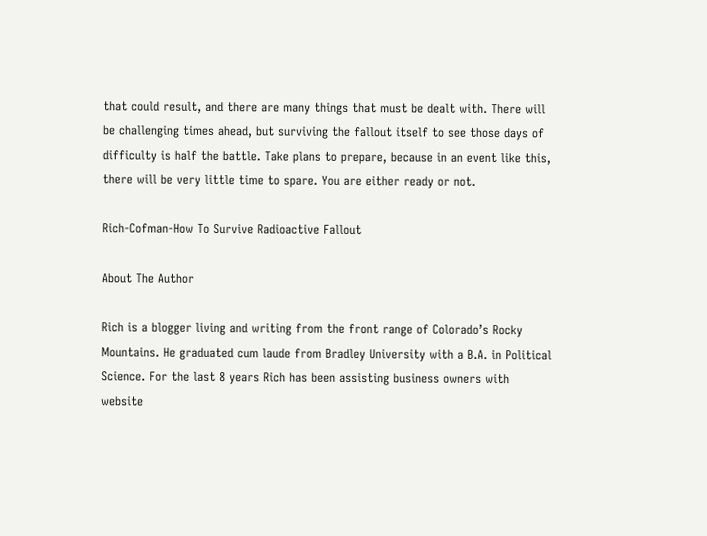that could result, and there are many things that must be dealt with. There will be challenging times ahead, but surviving the fallout itself to see those days of difficulty is half the battle. Take plans to prepare, because in an event like this, there will be very little time to spare. You are either ready or not.

Rich-Cofman-How To Survive Radioactive Fallout

About The Author

Rich is a blogger living and writing from the front range of Colorado’s Rocky Mountains. He graduated cum laude from Bradley University with a B.A. in Political Science. For the last 8 years Rich has been assisting business owners with website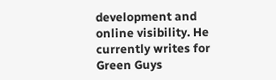development and online visibility. He currently writes for Green Guys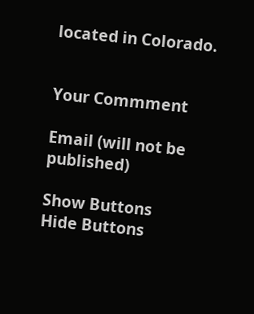located in Colorado.


Your Commment

Email (will not be published)

Show Buttons
Hide Buttons